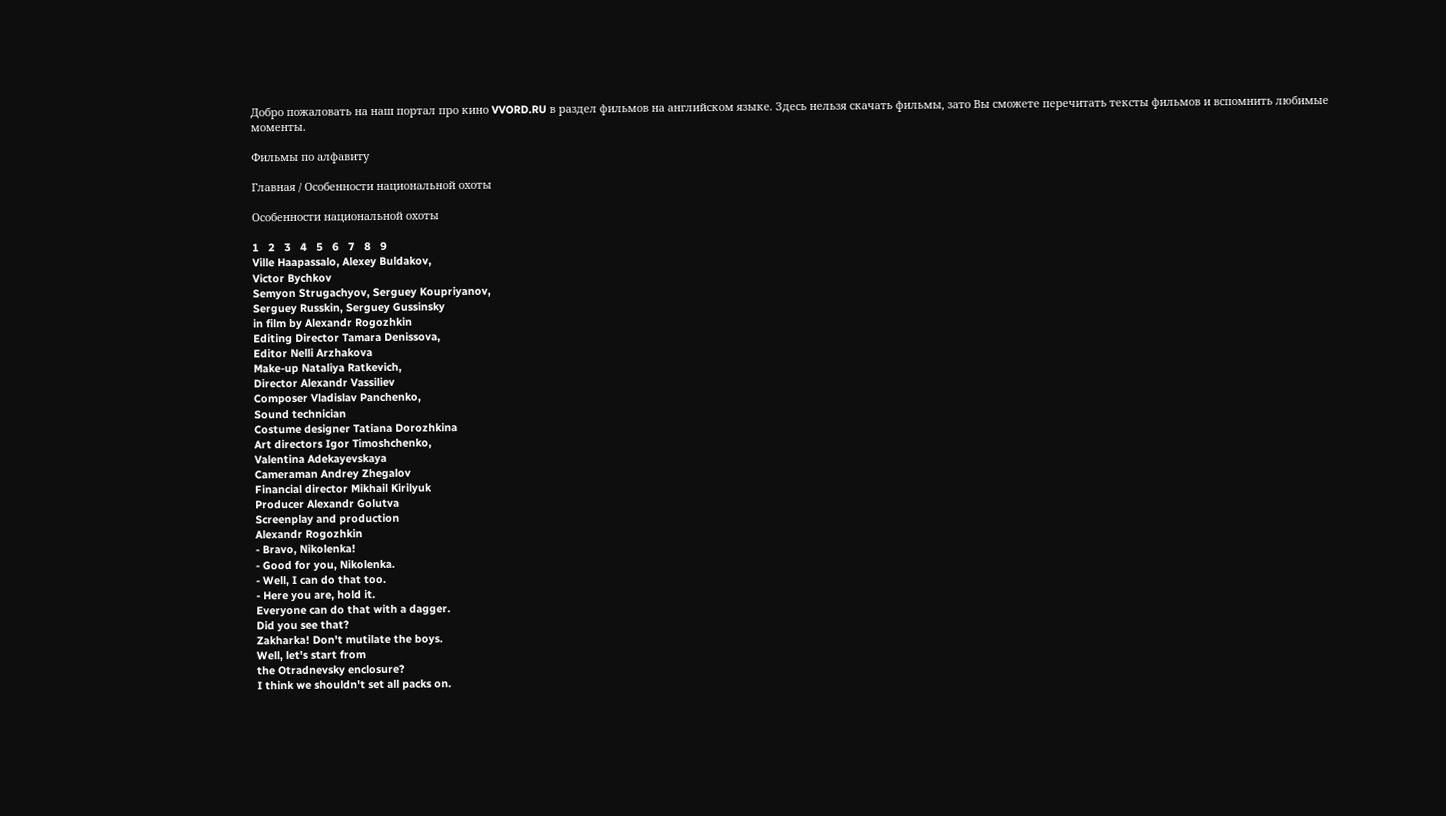Добро пожаловать на наш портал про кино VVORD.RU в раздел фильмов на английском языке. Здесь нельзя скачать фильмы, зато Вы сможете перечитать тексты фильмов и вспомнить любимые моменты.

Фильмы по алфавиту

Главная / Особенности национальной охоты

Особенности национальной охоты

1   2   3   4   5   6   7   8   9
Ville Haapassalo, Alexey Buldakov,
Victor Bychkov
Semyon Strugachyov, Serguey Koupriyanov,
Serguey Russkin, Serguey Gussinsky
in film by Alexandr Rogozhkin
Editing Director Tamara Denissova,
Editor Nelli Arzhakova
Make-up Nataliya Ratkevich,
Director Alexandr Vassiliev
Composer Vladislav Panchenko,
Sound technician
Costume designer Tatiana Dorozhkina
Art directors Igor Timoshchenko,
Valentina Adekayevskaya
Cameraman Andrey Zhegalov
Financial director Mikhail Kirilyuk
Producer Alexandr Golutva
Screenplay and production
Alexandr Rogozhkin
- Bravo, Nikolenka!
- Good for you, Nikolenka.
- Well, I can do that too.
- Here you are, hold it.
Everyone can do that with a dagger.
Did you see that?
Zakharka! Don't mutilate the boys.
Well, let's start from
the Otradnevsky enclosure?
I think we shouldn't set all packs on.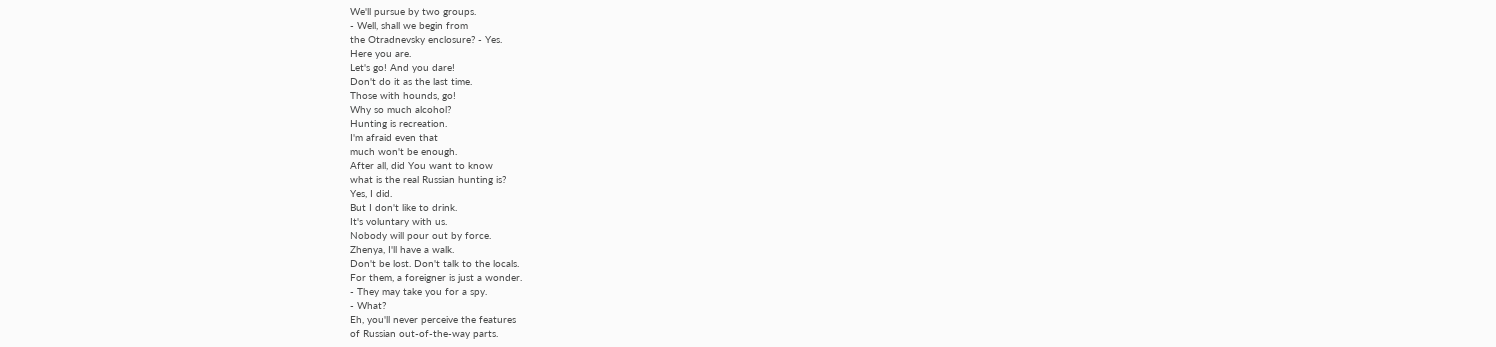We'll pursue by two groups.
- Well, shall we begin from
the Otradnevsky enclosure? - Yes.
Here you are.
Let's go! And you dare!
Don't do it as the last time.
Those with hounds, go!
Why so much alcohol?
Hunting is recreation.
I'm afraid even that
much won't be enough.
After all, did You want to know
what is the real Russian hunting is?
Yes, I did.
But I don't like to drink.
It's voluntary with us.
Nobody will pour out by force.
Zhenya, I'll have a walk.
Don't be lost. Don't talk to the locals.
For them, a foreigner is just a wonder.
- They may take you for a spy.
- What?
Eh, you'll never perceive the features
of Russian out-of-the-way parts.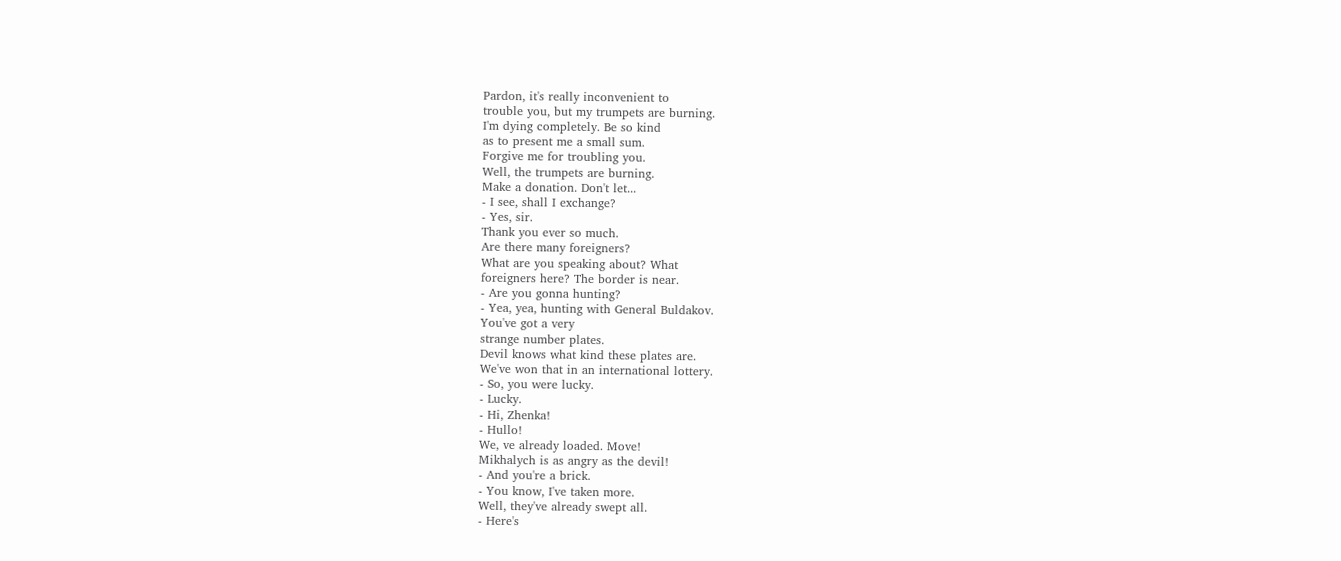Pardon, it's really inconvenient to
trouble you, but my trumpets are burning.
I'm dying completely. Be so kind
as to present me a small sum.
Forgive me for troubling you.
Well, the trumpets are burning.
Make a donation. Don't let...
- I see, shall I exchange?
- Yes, sir.
Thank you ever so much.
Are there many foreigners?
What are you speaking about? What
foreigners here? The border is near.
- Are you gonna hunting?
- Yea, yea, hunting with General Buldakov.
You've got a very
strange number plates.
Devil knows what kind these plates are.
We've won that in an international lottery.
- So, you were lucky.
- Lucky.
- Hi, Zhenka!
- Hullo!
We, ve already loaded. Move!
Mikhalych is as angry as the devil!
- And you're a brick.
- You know, I've taken more.
Well, they've already swept all.
- Here's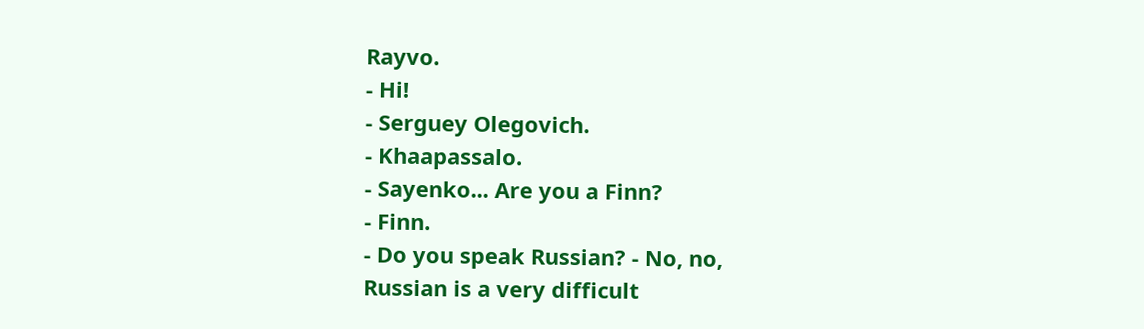Rayvo.
- Hi!
- Serguey Olegovich.
- Khaapassalo.
- Sayenko... Are you a Finn?
- Finn.
- Do you speak Russian? - No, no,
Russian is a very difficult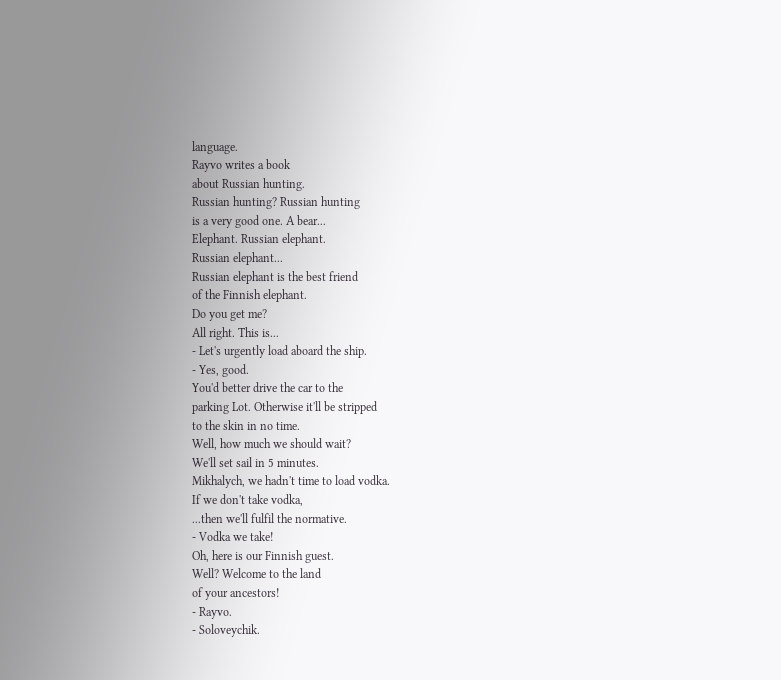language.
Rayvo writes a book
about Russian hunting.
Russian hunting? Russian hunting
is a very good one. A bear...
Elephant. Russian elephant.
Russian elephant...
Russian elephant is the best friend
of the Finnish elephant.
Do you get me?
All right. This is...
- Let's urgently load aboard the ship.
- Yes, good.
You'd better drive the car to the
parking Lot. Otherwise it'll be stripped
to the skin in no time.
Well, how much we should wait?
We'll set sail in 5 minutes.
Mikhalych, we hadn't time to load vodka.
If we don't take vodka,
...then we'll fulfil the normative.
- Vodka we take!
Oh, here is our Finnish guest.
Well? Welcome to the land
of your ancestors!
- Rayvo.
- Soloveychik.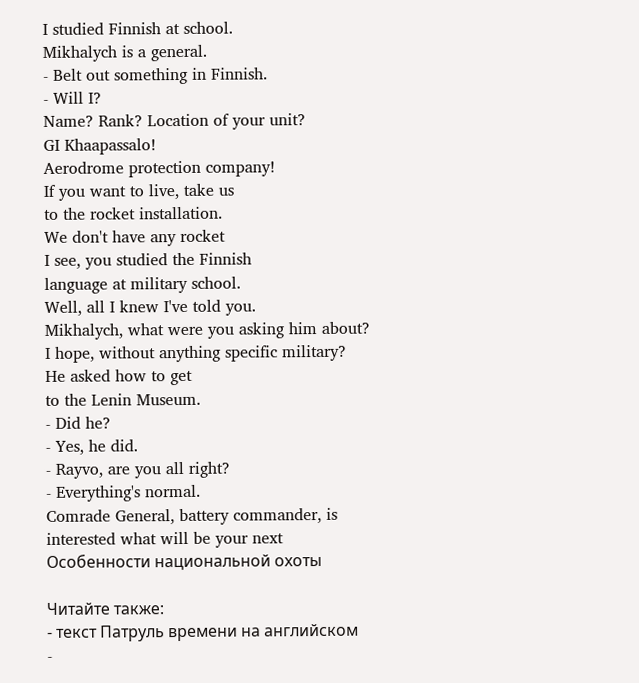I studied Finnish at school.
Mikhalych is a general.
- Belt out something in Finnish.
- Will I?
Name? Rank? Location of your unit?
GI Khaapassalo!
Aerodrome protection company!
If you want to live, take us
to the rocket installation.
We don't have any rocket
I see, you studied the Finnish
language at military school.
Well, all I knew I've told you.
Mikhalych, what were you asking him about?
I hope, without anything specific military?
He asked how to get
to the Lenin Museum.
- Did he?
- Yes, he did.
- Rayvo, are you all right?
- Everything's normal.
Comrade General, battery commander, is
interested what will be your next
Особенности национальной охоты

Читайте также:
- текст Патруль времени на английском
-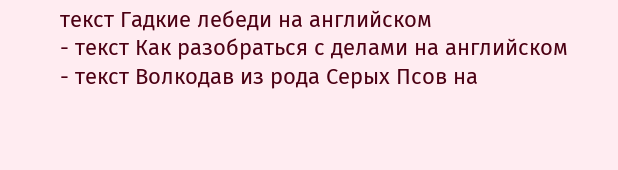текст Гадкие лебеди на английском
- текст Как разобраться с делами на английском
- текст Волкодав из рода Серых Псов на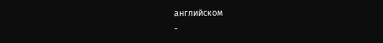английском
-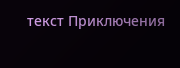текст Приключения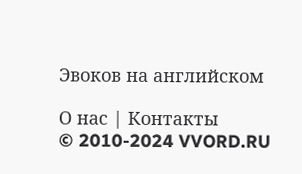Эвоков на английском

О нас | Контакты
© 2010-2024 VVORD.RU